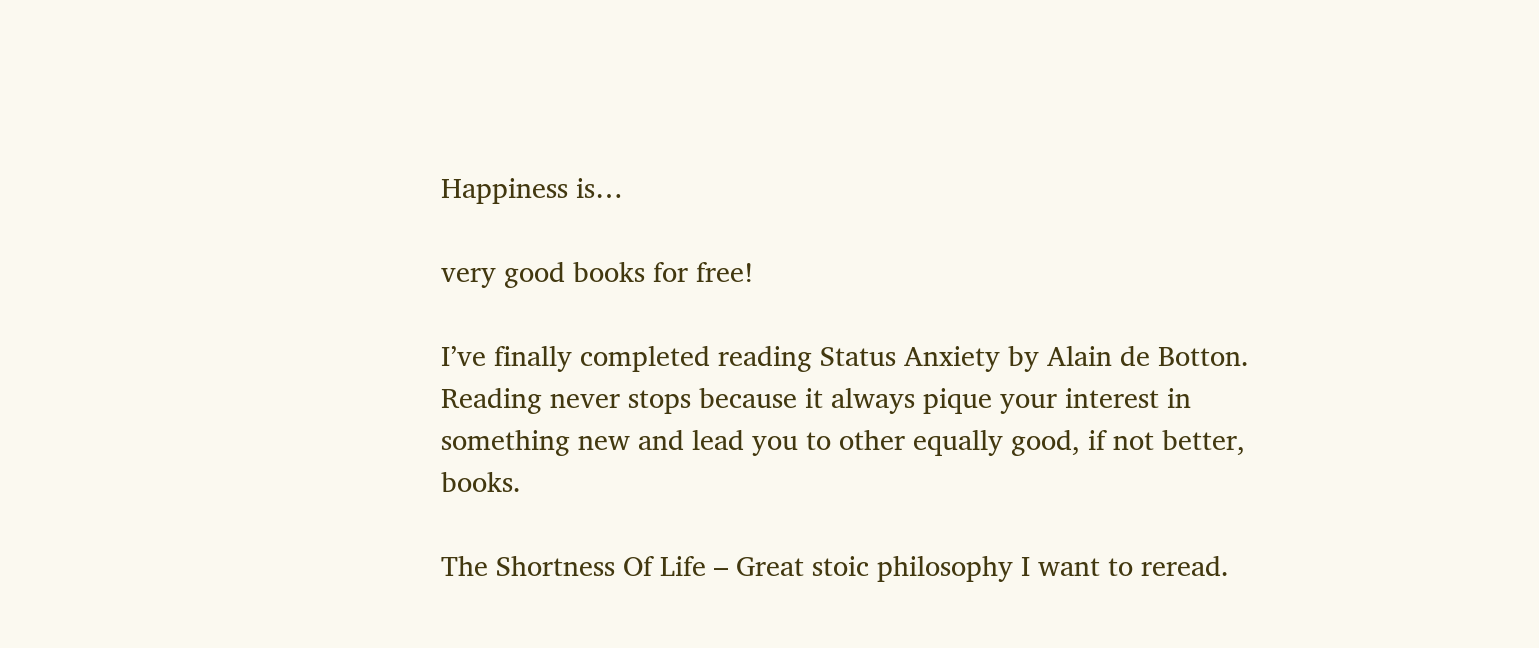Happiness is…

very good books for free!

I’ve finally completed reading Status Anxiety by Alain de Botton. Reading never stops because it always pique your interest in something new and lead you to other equally good, if not better, books.

The Shortness Of Life – Great stoic philosophy I want to reread.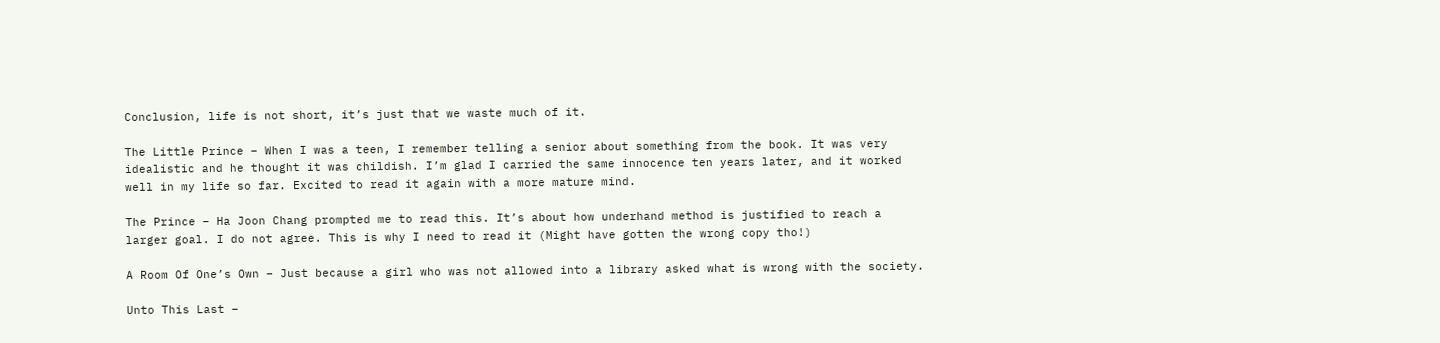Conclusion, life is not short, it’s just that we waste much of it.

The Little Prince – When I was a teen, I remember telling a senior about something from the book. It was very idealistic and he thought it was childish. I’m glad I carried the same innocence ten years later, and it worked well in my life so far. Excited to read it again with a more mature mind.

The Prince – Ha Joon Chang prompted me to read this. It’s about how underhand method is justified to reach a larger goal. I do not agree. This is why I need to read it (Might have gotten the wrong copy tho!)

A Room Of One’s Own – Just because a girl who was not allowed into a library asked what is wrong with the society.

Unto This Last –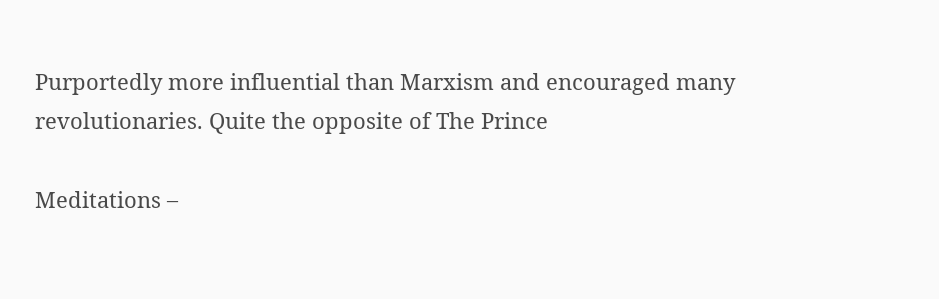Purportedly more influential than Marxism and encouraged many revolutionaries. Quite the opposite of The Prince

Meditations –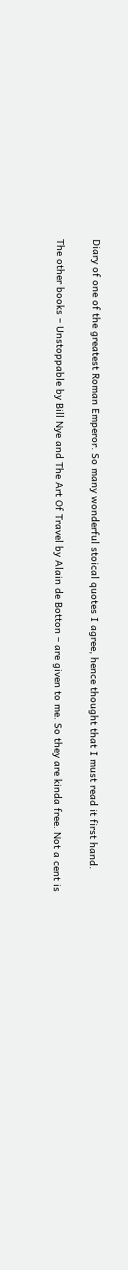Diary of one of the greatest Roman Emperor. So many wonderful stoical quotes I agree, hence thought that I must read it first hand.

The other books – Unstoppable by Bill Nye and The Art Of Travel by Alain de Botton – are given to me. So they are kinda free. Not a cent is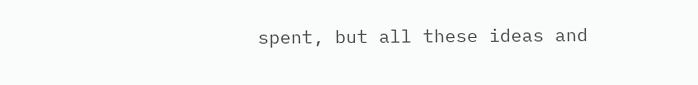spent, but all these ideas and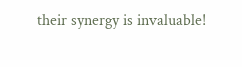their synergy is invaluable!